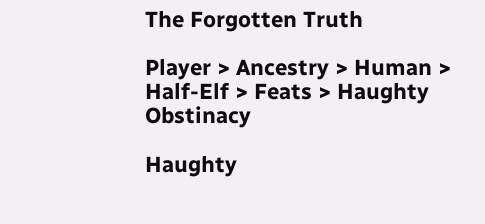The Forgotten Truth

Player > Ancestry > Human > Half-Elf > Feats > Haughty Obstinacy

Haughty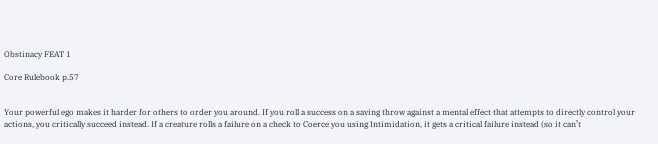Obstinacy FEAT 1

Core Rulebook p.57


Your powerful ego makes it harder for others to order you around. If you roll a success on a saving throw against a mental effect that attempts to directly control your actions, you critically succeed instead. If a creature rolls a failure on a check to Coerce you using Intimidation, it gets a critical failure instead (so it can’t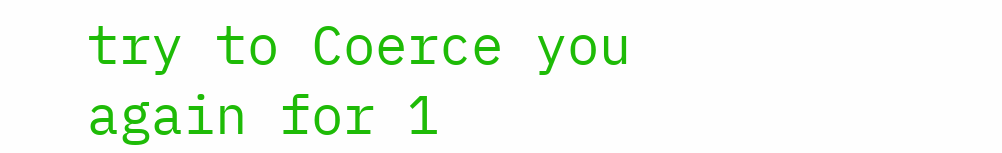try to Coerce you again for 1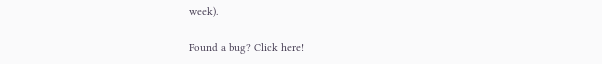week).

Found a bug? Click here!